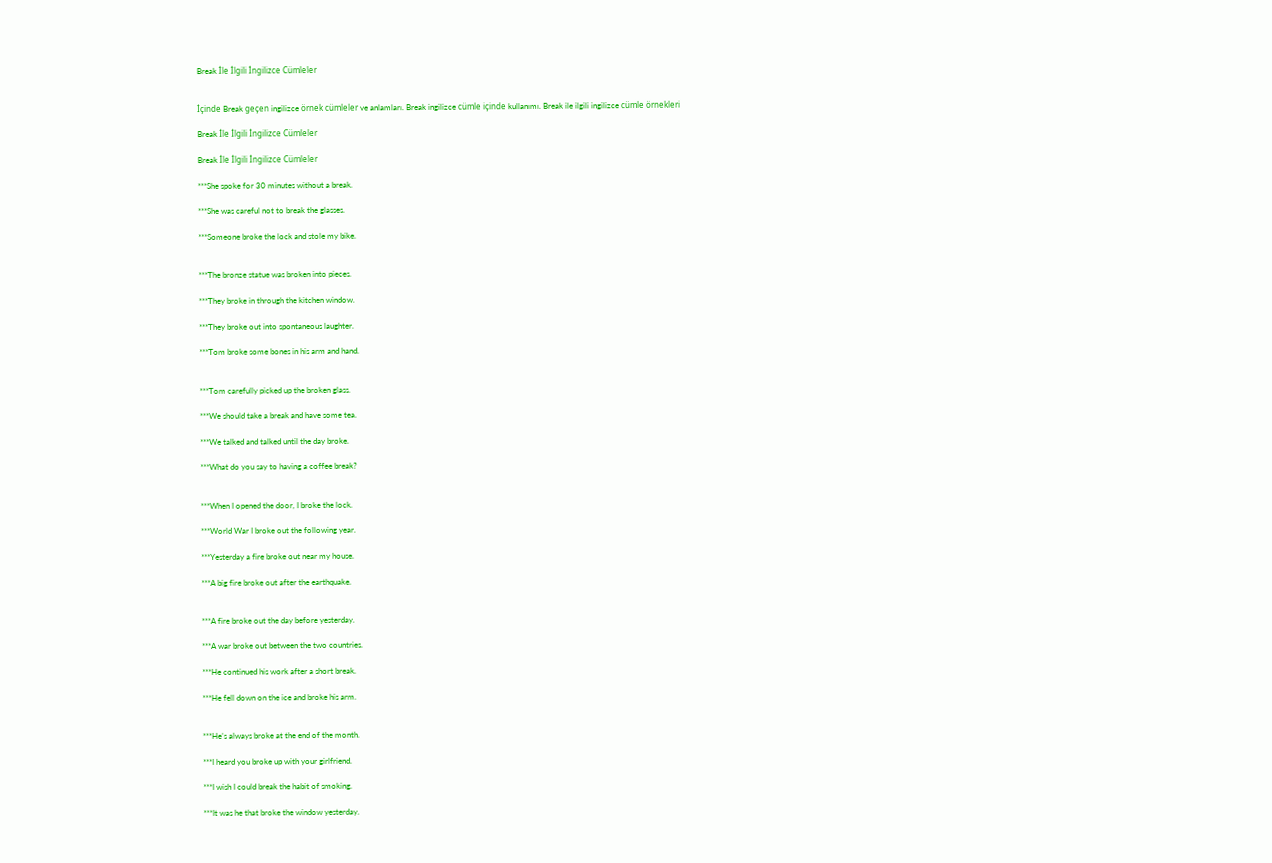Break İle İlgili İngilizce Cümleler


İçinde Break geçen ingilizce örnek cümleler ve anlamları. Break ingilizce cümle içinde kullanımı. Break ile ilgili ingilizce cümle örnekleri

Break İle İlgili İngilizce Cümleler

Break İle İlgili İngilizce Cümleler

***She spoke for 30 minutes without a break.

***She was careful not to break the glasses.

***Someone broke the lock and stole my bike.


***The bronze statue was broken into pieces.

***They broke in through the kitchen window.

***They broke out into spontaneous laughter.

***Tom broke some bones in his arm and hand.


***Tom carefully picked up the broken glass.

***We should take a break and have some tea.

***We talked and talked until the day broke.

***What do you say to having a coffee break?


***When I opened the door, I broke the lock.

***World War I broke out the following year.

***Yesterday a fire broke out near my house.

***A big fire broke out after the earthquake.


***A fire broke out the day before yesterday.

***A war broke out between the two countries.

***He continued his work after a short break.

***He fell down on the ice and broke his arm.


***He’s always broke at the end of the month.

***I heard you broke up with your girlfriend.

***I wish I could break the habit of smoking.

***It was he that broke the window yesterday.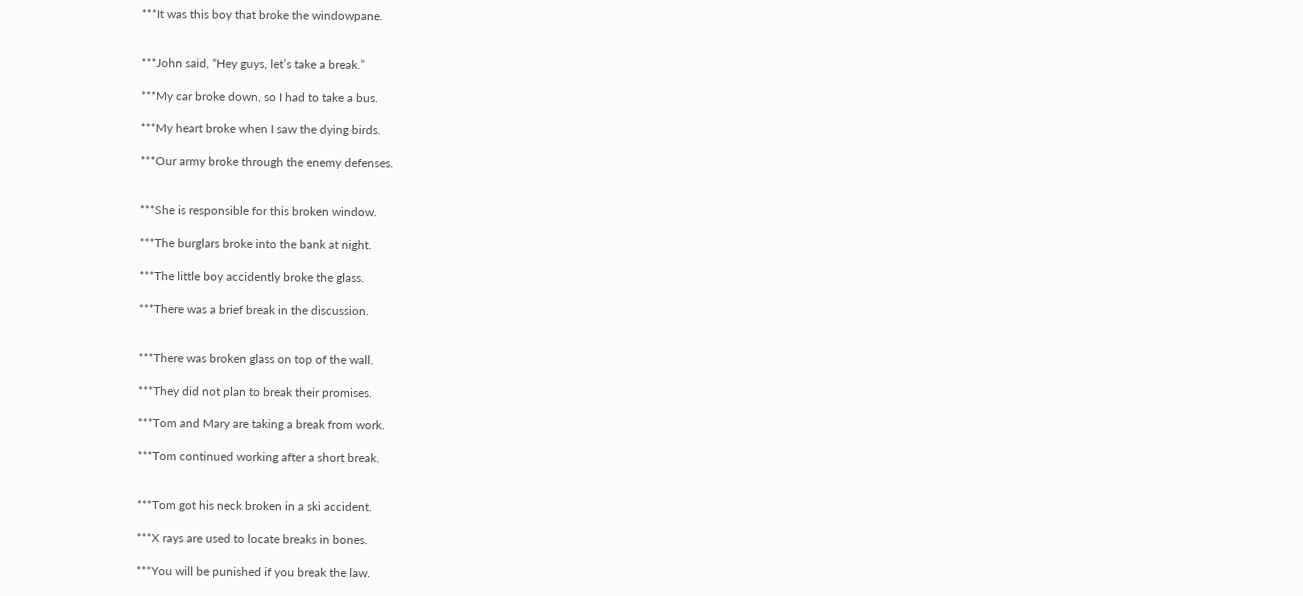***It was this boy that broke the windowpane.


***John said, “Hey guys, let’s take a break.”

***My car broke down, so I had to take a bus.

***My heart broke when I saw the dying birds.

***Our army broke through the enemy defenses.


***She is responsible for this broken window.

***The burglars broke into the bank at night.

***The little boy accidently broke the glass.

***There was a brief break in the discussion.


***There was broken glass on top of the wall.

***They did not plan to break their promises.

***Tom and Mary are taking a break from work.

***Tom continued working after a short break.


***Tom got his neck broken in a ski accident.

***X rays are used to locate breaks in bones.

***You will be punished if you break the law.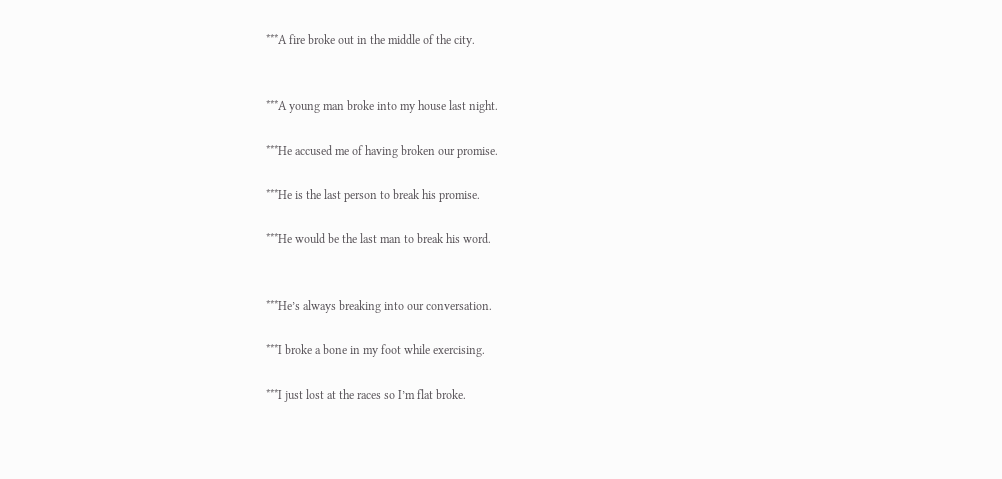***A fire broke out in the middle of the city.


***A young man broke into my house last night.

***He accused me of having broken our promise.

***He is the last person to break his promise.

***He would be the last man to break his word.


***He’s always breaking into our conversation.

***I broke a bone in my foot while exercising.

***I just lost at the races so I’m flat broke.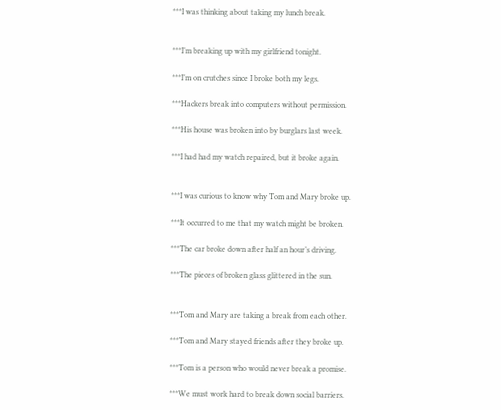***I was thinking about taking my lunch break.


***I’m breaking up with my girlfriend tonight.

***I’m on crutches since I broke both my legs.

***Hackers break into computers without permission.

***His house was broken into by burglars last week.

***I had had my watch repaired, but it broke again.


***I was curious to know why Tom and Mary broke up.

***It occurred to me that my watch might be broken.

***The car broke down after half an hour’s driving.

***The pieces of broken glass glittered in the sun.


***Tom and Mary are taking a break from each other.

***Tom and Mary stayed friends after they broke up.

***Tom is a person who would never break a promise.

***We must work hard to break down social barriers.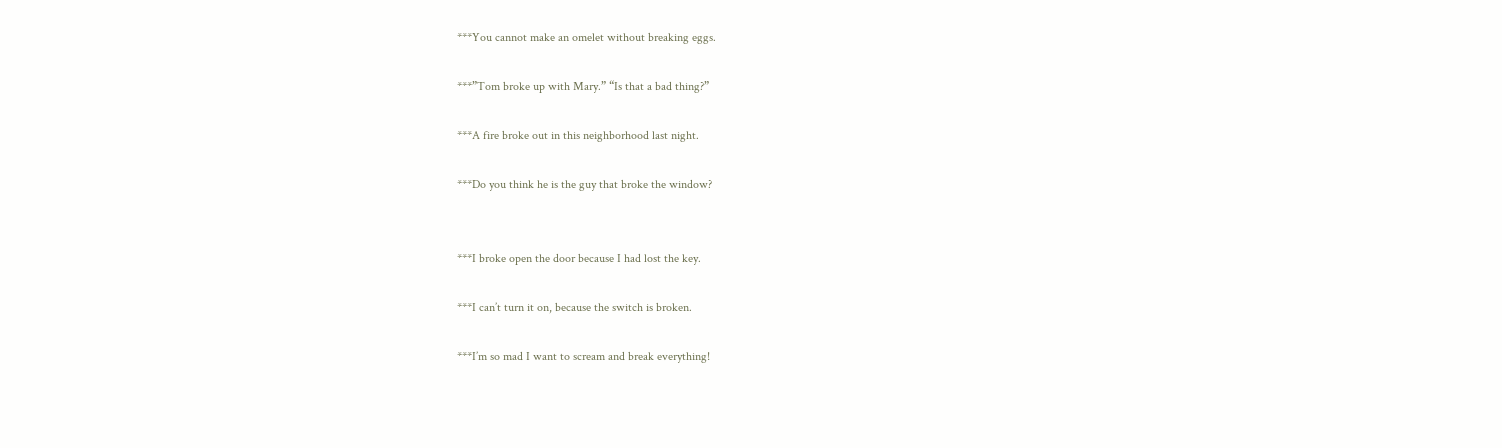***You cannot make an omelet without breaking eggs.

***”Tom broke up with Mary.” “Is that a bad thing?”

***A fire broke out in this neighborhood last night.

***Do you think he is the guy that broke the window?


***I broke open the door because I had lost the key.

***I can’t turn it on, because the switch is broken.

***I’m so mad I want to scream and break everything!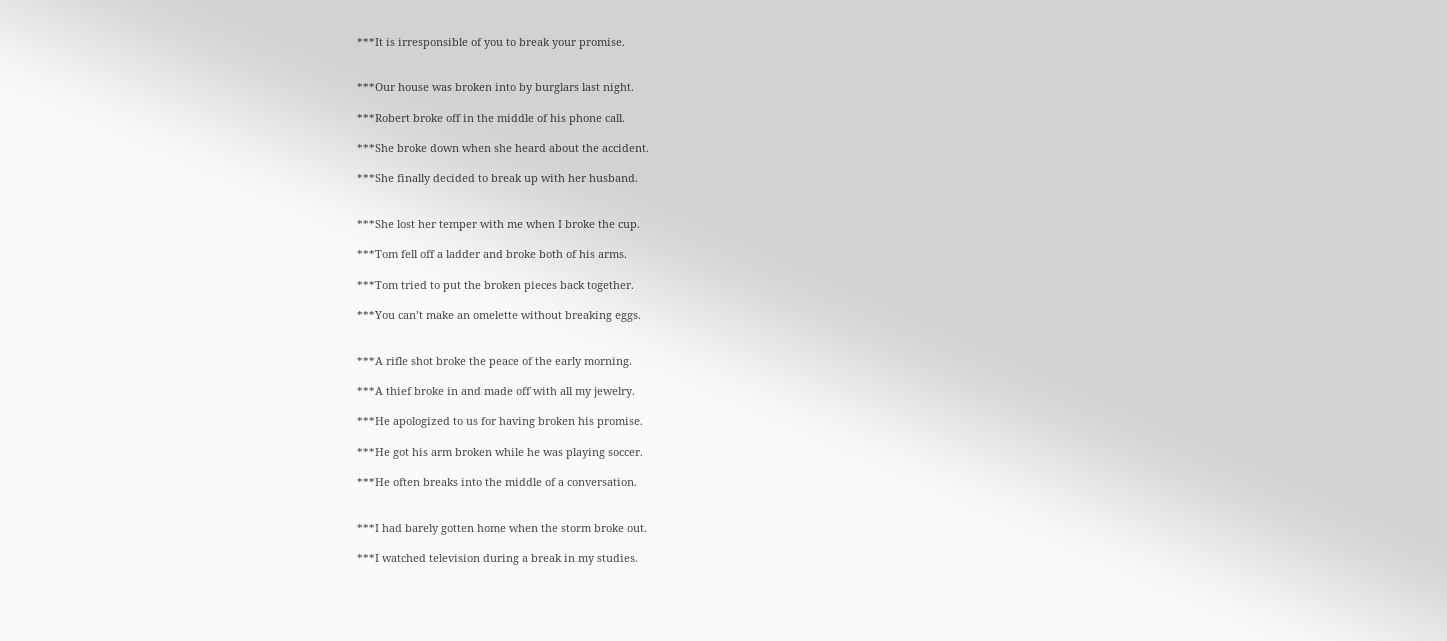***It is irresponsible of you to break your promise.


***Our house was broken into by burglars last night.

***Robert broke off in the middle of his phone call.

***She broke down when she heard about the accident.

***She finally decided to break up with her husband.


***She lost her temper with me when I broke the cup.

***Tom fell off a ladder and broke both of his arms.

***Tom tried to put the broken pieces back together.

***You can’t make an omelette without breaking eggs.


***A rifle shot broke the peace of the early morning.

***A thief broke in and made off with all my jewelry.

***He apologized to us for having broken his promise.

***He got his arm broken while he was playing soccer.

***He often breaks into the middle of a conversation.


***I had barely gotten home when the storm broke out.

***I watched television during a break in my studies.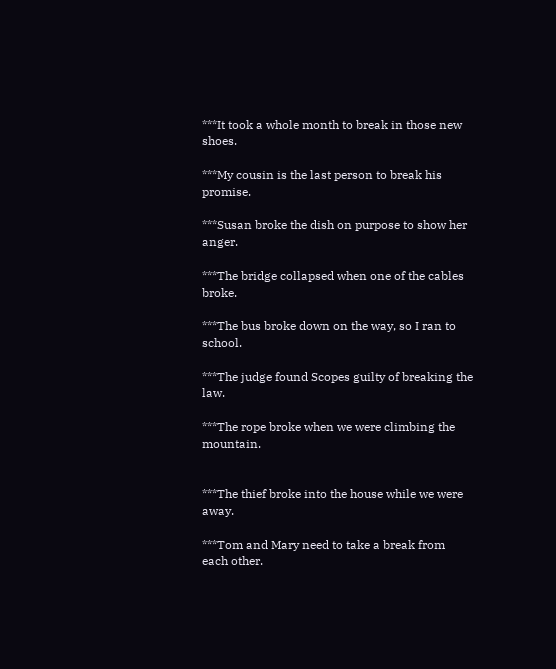***It took a whole month to break in those new shoes.

***My cousin is the last person to break his promise.

***Susan broke the dish on purpose to show her anger.

***The bridge collapsed when one of the cables broke.

***The bus broke down on the way, so I ran to school.

***The judge found Scopes guilty of breaking the law.

***The rope broke when we were climbing the mountain.


***The thief broke into the house while we were away.

***Tom and Mary need to take a break from each other.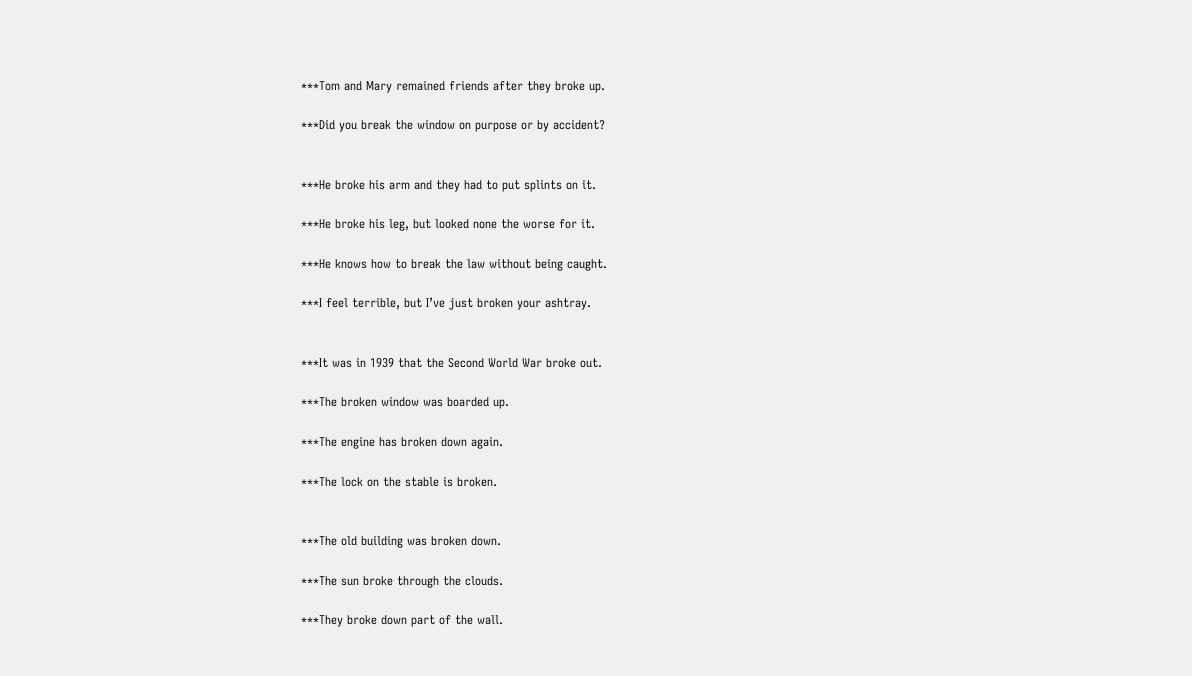***Tom and Mary remained friends after they broke up.

***Did you break the window on purpose or by accident?


***He broke his arm and they had to put splints on it.

***He broke his leg, but looked none the worse for it.

***He knows how to break the law without being caught.

***I feel terrible, but I’ve just broken your ashtray.


***It was in 1939 that the Second World War broke out.

***The broken window was boarded up.

***The engine has broken down again.

***The lock on the stable is broken.


***The old building was broken down.

***The sun broke through the clouds.

***They broke down part of the wall.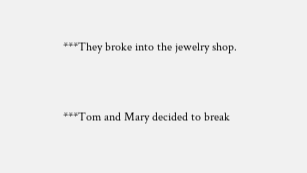***They broke into the jewelry shop.


***Tom and Mary decided to break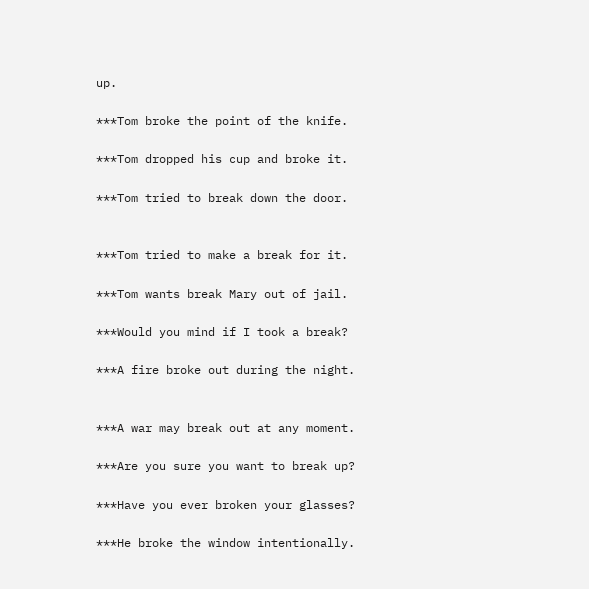up.

***Tom broke the point of the knife.

***Tom dropped his cup and broke it.

***Tom tried to break down the door.


***Tom tried to make a break for it.

***Tom wants break Mary out of jail.

***Would you mind if I took a break?

***A fire broke out during the night.


***A war may break out at any moment.

***Are you sure you want to break up?

***Have you ever broken your glasses?

***He broke the window intentionally.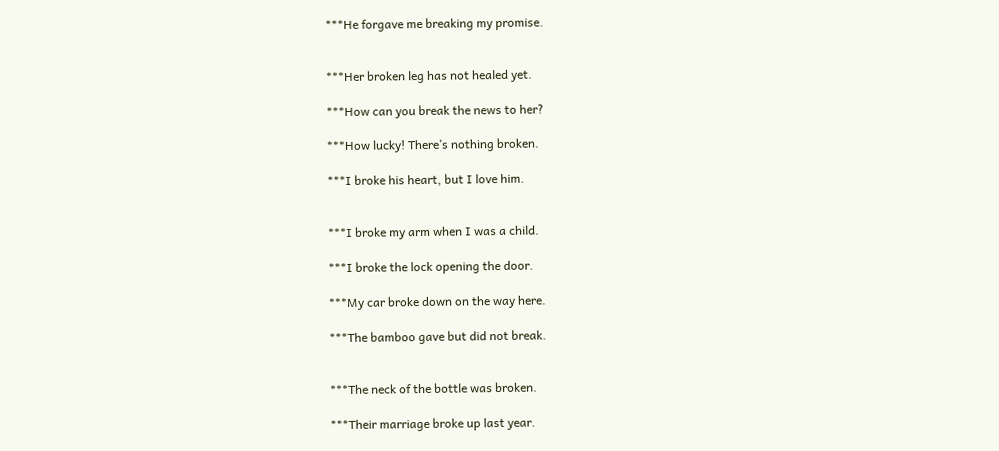***He forgave me breaking my promise.


***Her broken leg has not healed yet.

***How can you break the news to her?

***How lucky! There’s nothing broken.

***I broke his heart, but I love him.


***I broke my arm when I was a child.

***I broke the lock opening the door.

***My car broke down on the way here.

***The bamboo gave but did not break.


***The neck of the bottle was broken.

***Their marriage broke up last year.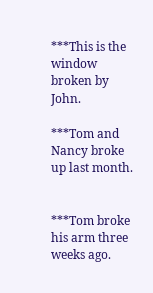***This is the window broken by John.

***Tom and Nancy broke up last month.


***Tom broke his arm three weeks ago.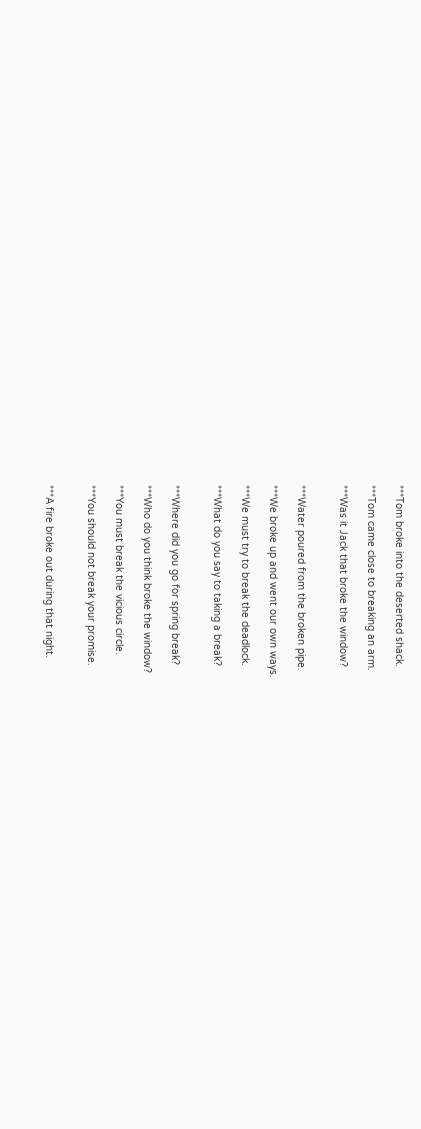***Tom broke into the deserted shack.

***Tom came close to breaking an arm.

***Was it Jack that broke the window?


***Water poured from the broken pipe.

***We broke up and went our own ways.

***We must try to break the deadlock.

***What do you say to taking a break?


***Where did you go for spring break?

***Who do you think broke the window?

***You must break the vicious circle.

***You should not break your promise.


***A fire broke out during that night.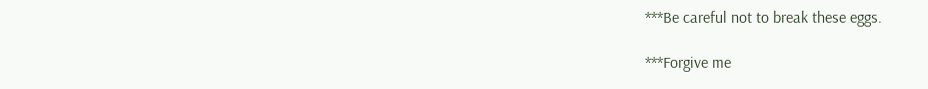***Be careful not to break these eggs.

***Forgive me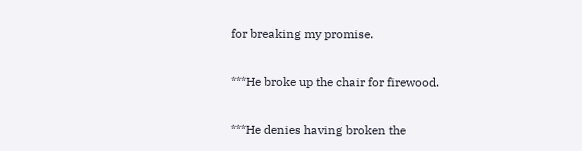for breaking my promise.

***He broke up the chair for firewood.

***He denies having broken the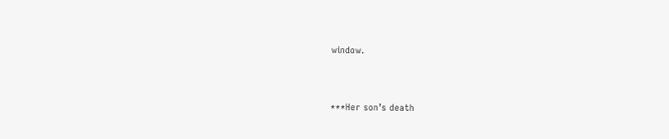window.


***Her son’s death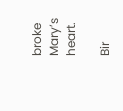broke Mary’s heart.

Bir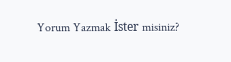Yorum Yazmak İster misiniz?